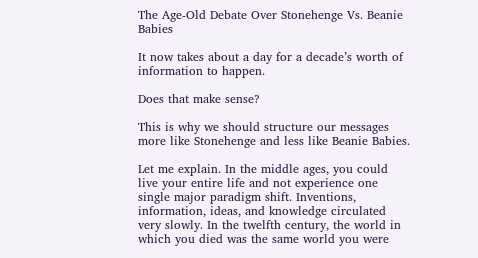The Age-Old Debate Over Stonehenge Vs. Beanie Babies

It now takes about a day for a decade’s worth of information to happen.

Does that make sense?

This is why we should structure our messages more like Stonehenge and less like Beanie Babies.

Let me explain. In the middle ages, you could live your entire life and not experience one single major paradigm shift. Inventions, information, ideas, and knowledge circulated very slowly. In the twelfth century, the world in which you died was the same world you were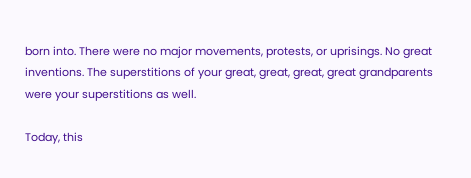born into. There were no major movements, protests, or uprisings. No great inventions. The superstitions of your great, great, great, great grandparents were your superstitions as well.

Today, this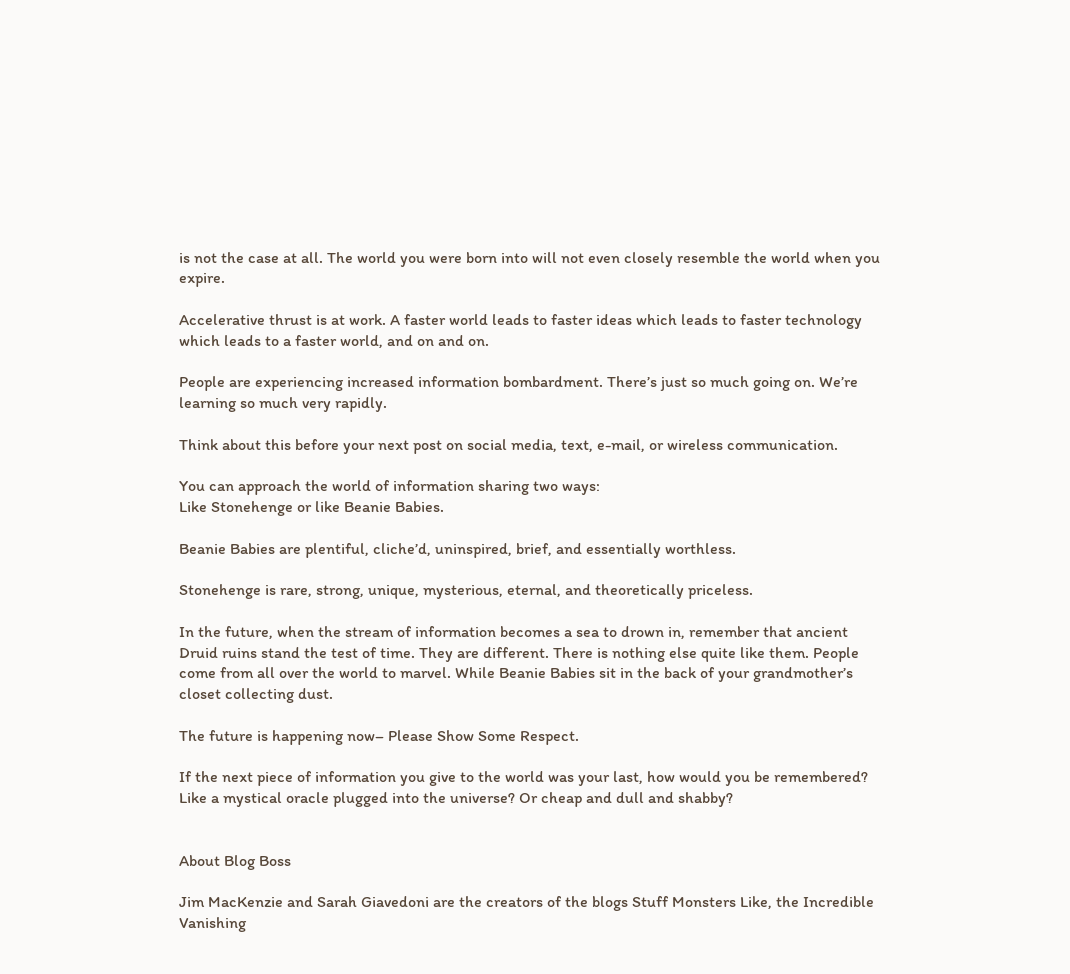is not the case at all. The world you were born into will not even closely resemble the world when you expire.

Accelerative thrust is at work. A faster world leads to faster ideas which leads to faster technology which leads to a faster world, and on and on.

People are experiencing increased information bombardment. There’s just so much going on. We’re learning so much very rapidly.

Think about this before your next post on social media, text, e-mail, or wireless communication.

You can approach the world of information sharing two ways:
Like Stonehenge or like Beanie Babies.

Beanie Babies are plentiful, cliche’d, uninspired, brief, and essentially worthless.

Stonehenge is rare, strong, unique, mysterious, eternal, and theoretically priceless.

In the future, when the stream of information becomes a sea to drown in, remember that ancient Druid ruins stand the test of time. They are different. There is nothing else quite like them. People come from all over the world to marvel. While Beanie Babies sit in the back of your grandmother’s closet collecting dust.

The future is happening now– Please Show Some Respect.

If the next piece of information you give to the world was your last, how would you be remembered? Like a mystical oracle plugged into the universe? Or cheap and dull and shabby?


About Blog Boss

Jim MacKenzie and Sarah Giavedoni are the creators of the blogs Stuff Monsters Like, the Incredible Vanishing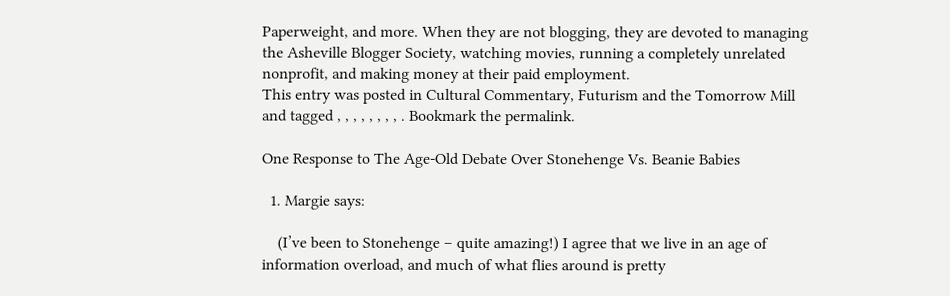Paperweight, and more. When they are not blogging, they are devoted to managing the Asheville Blogger Society, watching movies, running a completely unrelated nonprofit, and making money at their paid employment.
This entry was posted in Cultural Commentary, Futurism and the Tomorrow Mill and tagged , , , , , , , , . Bookmark the permalink.

One Response to The Age-Old Debate Over Stonehenge Vs. Beanie Babies

  1. Margie says:

    (I’ve been to Stonehenge – quite amazing!) I agree that we live in an age of information overload, and much of what flies around is pretty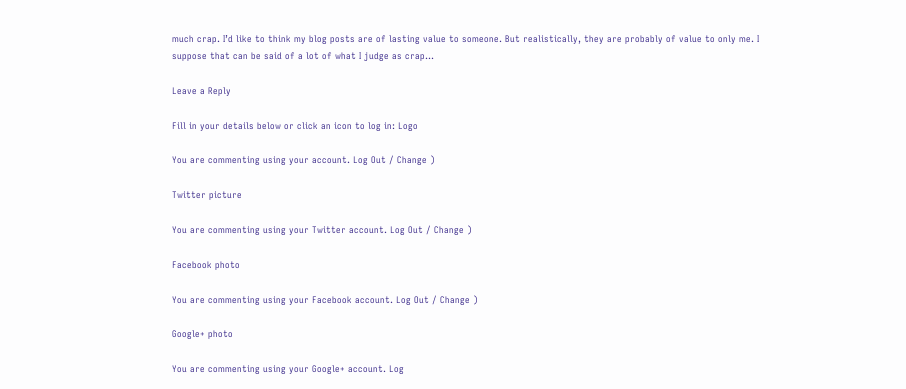much crap. I’d like to think my blog posts are of lasting value to someone. But realistically, they are probably of value to only me. I suppose that can be said of a lot of what I judge as crap…

Leave a Reply

Fill in your details below or click an icon to log in: Logo

You are commenting using your account. Log Out / Change )

Twitter picture

You are commenting using your Twitter account. Log Out / Change )

Facebook photo

You are commenting using your Facebook account. Log Out / Change )

Google+ photo

You are commenting using your Google+ account. Log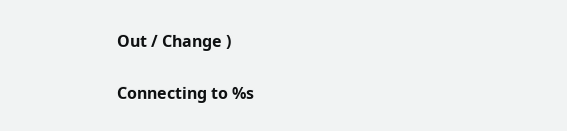Out / Change )

Connecting to %s